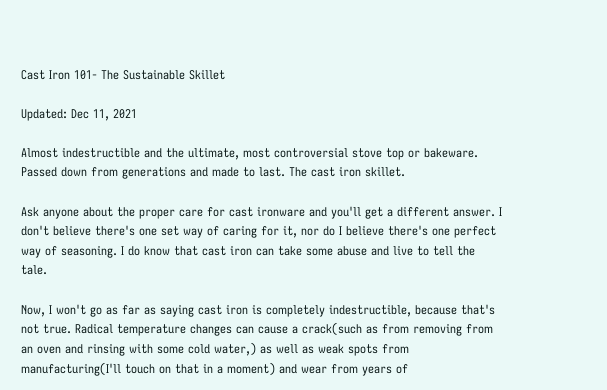Cast Iron 101- The Sustainable Skillet

Updated: Dec 11, 2021

Almost indestructible and the ultimate, most controversial stove top or bakeware. Passed down from generations and made to last. The cast iron skillet.

Ask anyone about the proper care for cast ironware and you'll get a different answer. I don't believe there's one set way of caring for it, nor do I believe there's one perfect way of seasoning. I do know that cast iron can take some abuse and live to tell the tale.

Now, I won't go as far as saying cast iron is completely indestructible, because that's not true. Radical temperature changes can cause a crack(such as from removing from an oven and rinsing with some cold water,) as well as weak spots from manufacturing(I'll touch on that in a moment) and wear from years of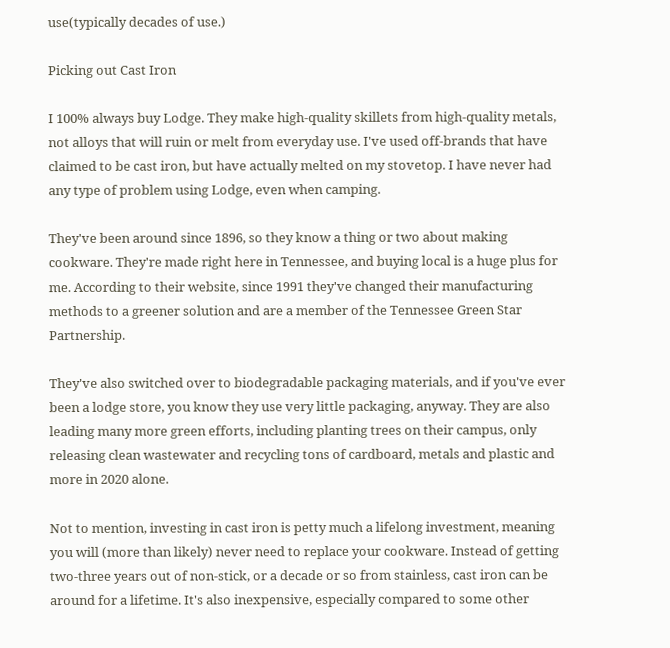use(typically decades of use.)

Picking out Cast Iron

I 100% always buy Lodge. They make high-quality skillets from high-quality metals, not alloys that will ruin or melt from everyday use. I've used off-brands that have claimed to be cast iron, but have actually melted on my stovetop. I have never had any type of problem using Lodge, even when camping.

They've been around since 1896, so they know a thing or two about making cookware. They're made right here in Tennessee, and buying local is a huge plus for me. According to their website, since 1991 they've changed their manufacturing methods to a greener solution and are a member of the Tennessee Green Star Partnership.

They've also switched over to biodegradable packaging materials, and if you've ever been a lodge store, you know they use very little packaging, anyway. They are also leading many more green efforts, including planting trees on their campus, only releasing clean wastewater and recycling tons of cardboard, metals and plastic and more in 2020 alone.

Not to mention, investing in cast iron is petty much a lifelong investment, meaning you will (more than likely) never need to replace your cookware. Instead of getting two-three years out of non-stick, or a decade or so from stainless, cast iron can be around for a lifetime. It's also inexpensive, especially compared to some other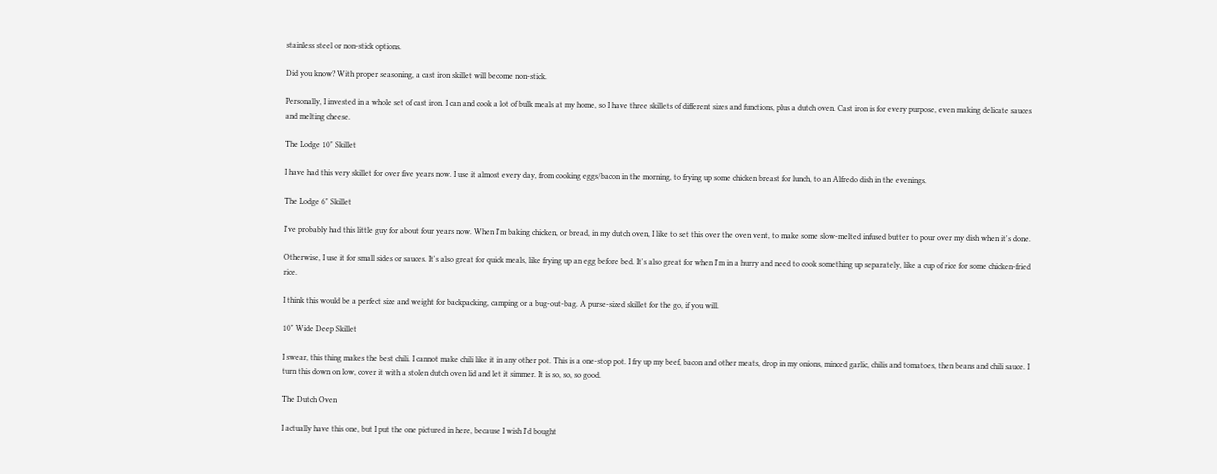stainless steel or non-stick options.

Did you know? With proper seasoning, a cast iron skillet will become non-stick.

Personally, I invested in a whole set of cast iron. I can and cook a lot of bulk meals at my home, so I have three skillets of different sizes and functions, plus a dutch oven. Cast iron is for every purpose, even making delicate sauces and melting cheese.

The Lodge 10" Skillet

I have had this very skillet for over five years now. I use it almost every day, from cooking eggs/bacon in the morning, to frying up some chicken breast for lunch, to an Alfredo dish in the evenings.

The Lodge 6" Skillet

I've probably had this little guy for about four years now. When I'm baking chicken, or bread, in my dutch oven, I like to set this over the oven vent, to make some slow-melted infused butter to pour over my dish when it's done.

Otherwise, I use it for small sides or sauces. It's also great for quick meals, like frying up an egg before bed. It's also great for when I'm in a hurry and need to cook something up separately, like a cup of rice for some chicken-fried rice.

I think this would be a perfect size and weight for backpacking, camping or a bug-out-bag. A purse-sized skillet for the go, if you will.

10" Wide Deep Skillet

I swear, this thing makes the best chili. I cannot make chili like it in any other pot. This is a one-stop pot. I fry up my beef, bacon and other meats, drop in my onions, minced garlic, chilis and tomatoes, then beans and chili sauce. I turn this down on low, cover it with a stolen dutch oven lid and let it simmer. It is so, so, so good.

The Dutch Oven

I actually have this one, but I put the one pictured in here, because I wish I'd bought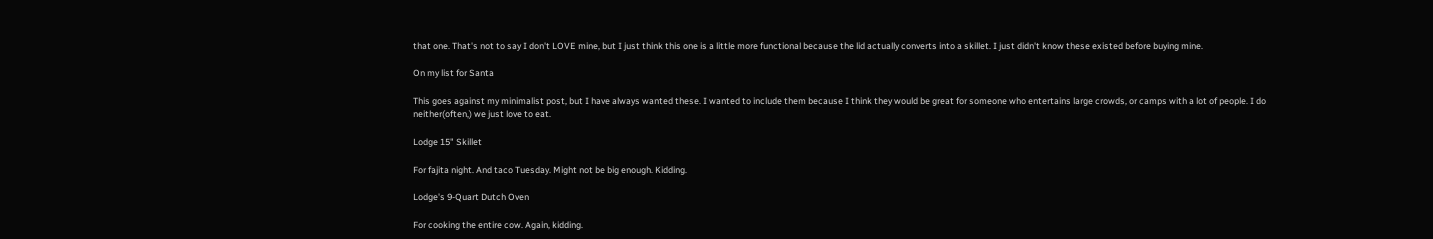that one. That's not to say I don't LOVE mine, but I just think this one is a little more functional because the lid actually converts into a skillet. I just didn't know these existed before buying mine.

On my list for Santa

This goes against my minimalist post, but I have always wanted these. I wanted to include them because I think they would be great for someone who entertains large crowds, or camps with a lot of people. I do neither(often,) we just love to eat.

Lodge 15" Skillet

For fajita night. And taco Tuesday. Might not be big enough. Kidding.

Lodge's 9-Quart Dutch Oven

For cooking the entire cow. Again, kidding.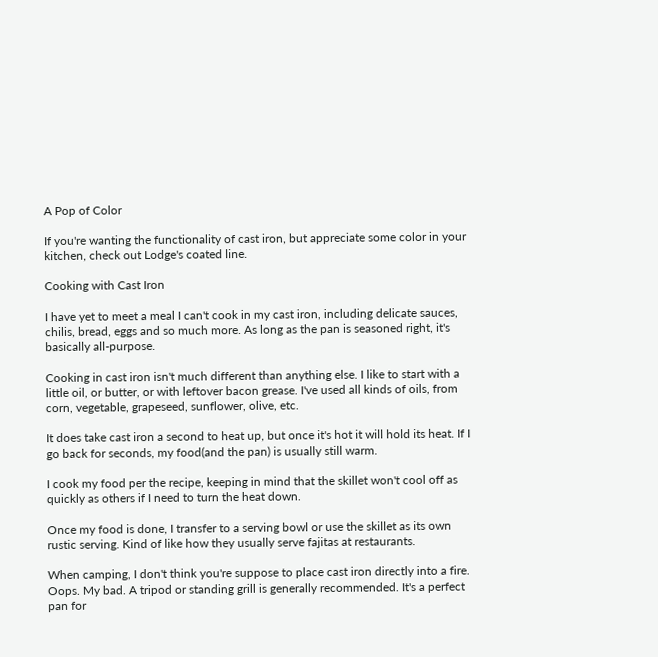A Pop of Color

If you're wanting the functionality of cast iron, but appreciate some color in your kitchen, check out Lodge's coated line.

Cooking with Cast Iron

I have yet to meet a meal I can't cook in my cast iron, including delicate sauces, chilis, bread, eggs and so much more. As long as the pan is seasoned right, it's basically all-purpose.

Cooking in cast iron isn't much different than anything else. I like to start with a little oil, or butter, or with leftover bacon grease. I've used all kinds of oils, from corn, vegetable, grapeseed, sunflower, olive, etc.

It does take cast iron a second to heat up, but once it's hot it will hold its heat. If I go back for seconds, my food(and the pan) is usually still warm.

I cook my food per the recipe, keeping in mind that the skillet won't cool off as quickly as others if I need to turn the heat down.

Once my food is done, I transfer to a serving bowl or use the skillet as its own rustic serving. Kind of like how they usually serve fajitas at restaurants.

When camping, I don't think you're suppose to place cast iron directly into a fire. Oops. My bad. A tripod or standing grill is generally recommended. It's a perfect pan for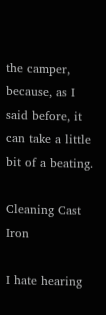the camper, because, as I said before, it can take a little bit of a beating.

Cleaning Cast Iron

I hate hearing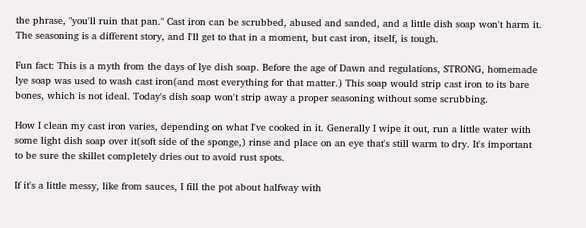the phrase, "you'll ruin that pan." Cast iron can be scrubbed, abused and sanded, and a little dish soap won't harm it. The seasoning is a different story, and I'll get to that in a moment, but cast iron, itself, is tough.

Fun fact: This is a myth from the days of lye dish soap. Before the age of Dawn and regulations, STRONG, homemade lye soap was used to wash cast iron(and most everything for that matter.) This soap would strip cast iron to its bare bones, which is not ideal. Today's dish soap won't strip away a proper seasoning without some scrubbing.

How I clean my cast iron varies, depending on what I've cooked in it. Generally I wipe it out, run a little water with some light dish soap over it(soft side of the sponge,) rinse and place on an eye that's still warm to dry. It's important to be sure the skillet completely dries out to avoid rust spots.

If it's a little messy, like from sauces, I fill the pot about halfway with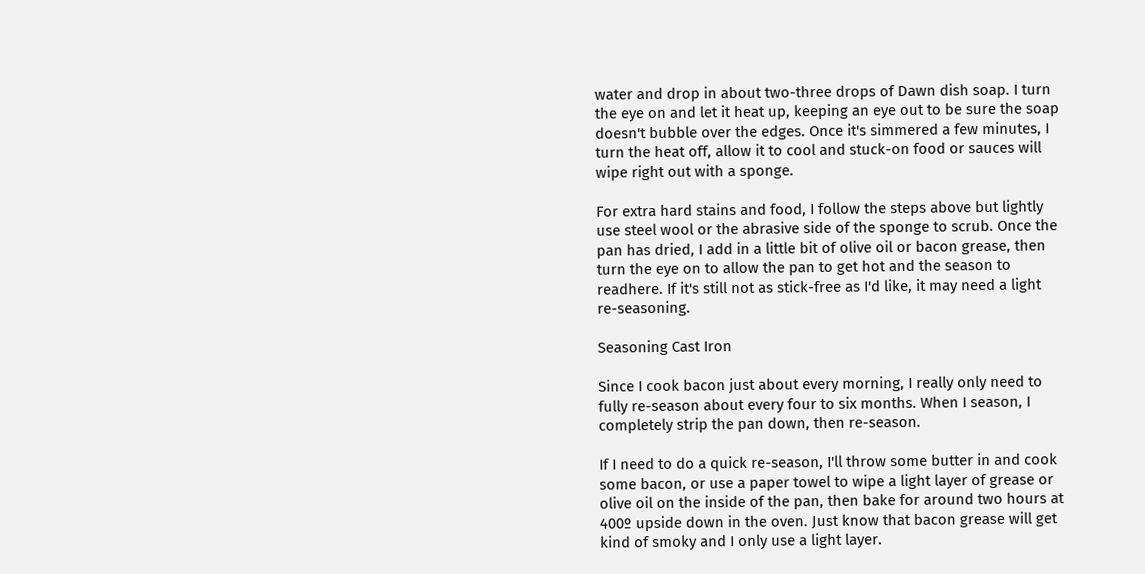water and drop in about two-three drops of Dawn dish soap. I turn the eye on and let it heat up, keeping an eye out to be sure the soap doesn't bubble over the edges. Once it's simmered a few minutes, I turn the heat off, allow it to cool and stuck-on food or sauces will wipe right out with a sponge.

For extra hard stains and food, I follow the steps above but lightly use steel wool or the abrasive side of the sponge to scrub. Once the pan has dried, I add in a little bit of olive oil or bacon grease, then turn the eye on to allow the pan to get hot and the season to readhere. If it's still not as stick-free as I'd like, it may need a light re-seasoning.

Seasoning Cast Iron

Since I cook bacon just about every morning, I really only need to fully re-season about every four to six months. When I season, I completely strip the pan down, then re-season.

If I need to do a quick re-season, I'll throw some butter in and cook some bacon, or use a paper towel to wipe a light layer of grease or olive oil on the inside of the pan, then bake for around two hours at 400º upside down in the oven. Just know that bacon grease will get kind of smoky and I only use a light layer.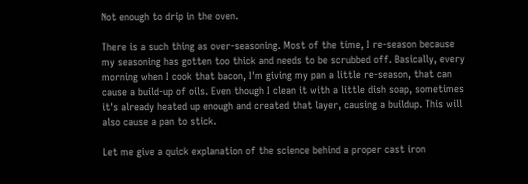Not enough to drip in the oven.

There is a such thing as over-seasoning. Most of the time, I re-season because my seasoning has gotten too thick and needs to be scrubbed off. Basically, every morning when I cook that bacon, I'm giving my pan a little re-season, that can cause a build-up of oils. Even though I clean it with a little dish soap, sometimes it's already heated up enough and created that layer, causing a buildup. This will also cause a pan to stick.

Let me give a quick explanation of the science behind a proper cast iron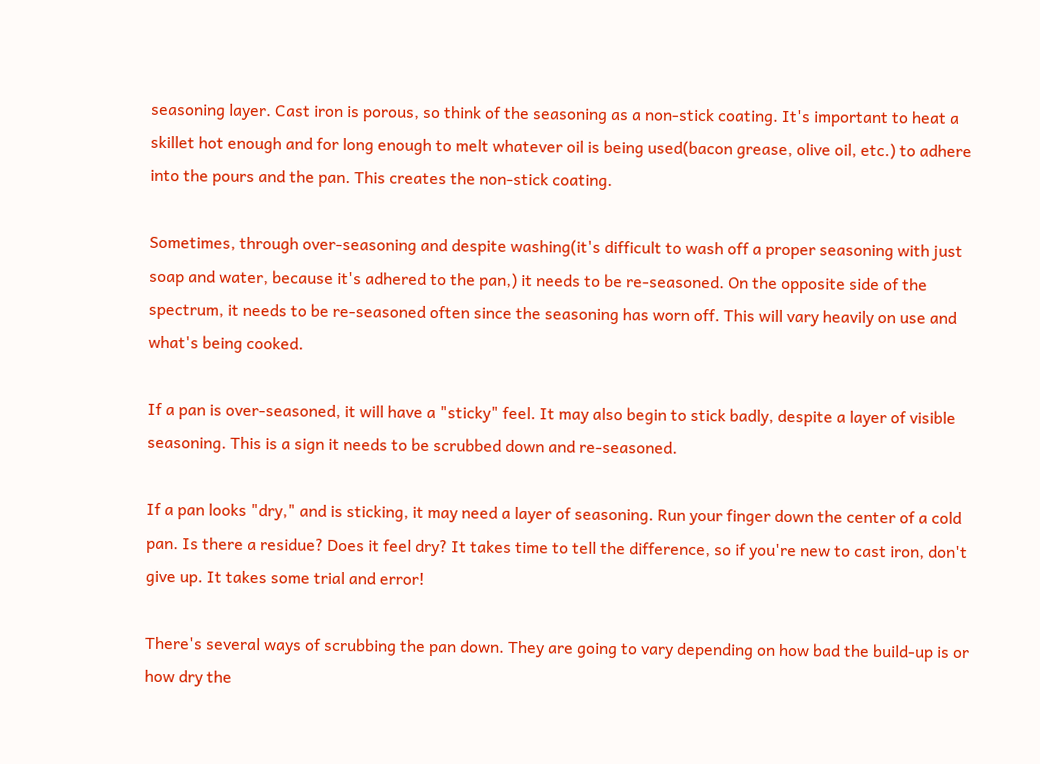seasoning layer. Cast iron is porous, so think of the seasoning as a non-stick coating. It's important to heat a skillet hot enough and for long enough to melt whatever oil is being used(bacon grease, olive oil, etc.) to adhere into the pours and the pan. This creates the non-stick coating.

Sometimes, through over-seasoning and despite washing(it's difficult to wash off a proper seasoning with just soap and water, because it's adhered to the pan,) it needs to be re-seasoned. On the opposite side of the spectrum, it needs to be re-seasoned often since the seasoning has worn off. This will vary heavily on use and what's being cooked.

If a pan is over-seasoned, it will have a "sticky" feel. It may also begin to stick badly, despite a layer of visible seasoning. This is a sign it needs to be scrubbed down and re-seasoned.

If a pan looks "dry," and is sticking, it may need a layer of seasoning. Run your finger down the center of a cold pan. Is there a residue? Does it feel dry? It takes time to tell the difference, so if you're new to cast iron, don't give up. It takes some trial and error!

There's several ways of scrubbing the pan down. They are going to vary depending on how bad the build-up is or how dry the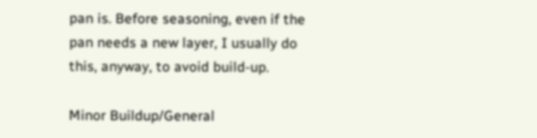pan is. Before seasoning, even if the pan needs a new layer, I usually do this, anyway, to avoid build-up.

Minor Buildup/General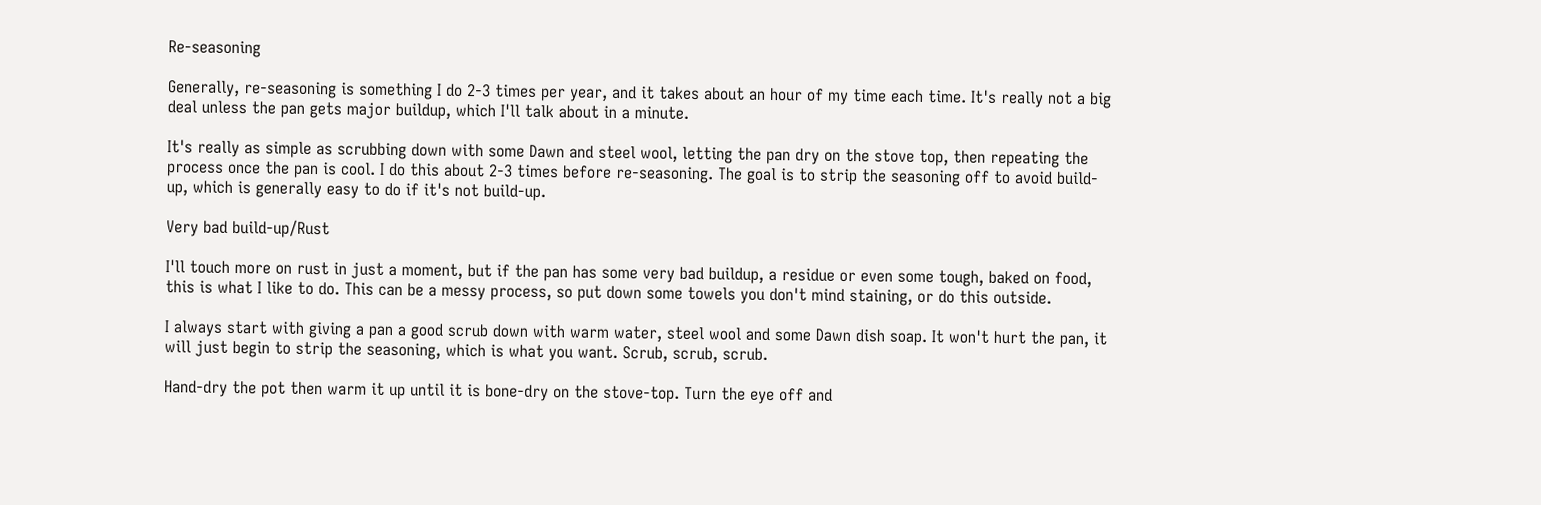Re-seasoning

Generally, re-seasoning is something I do 2-3 times per year, and it takes about an hour of my time each time. It's really not a big deal unless the pan gets major buildup, which I'll talk about in a minute.

It's really as simple as scrubbing down with some Dawn and steel wool, letting the pan dry on the stove top, then repeating the process once the pan is cool. I do this about 2-3 times before re-seasoning. The goal is to strip the seasoning off to avoid build-up, which is generally easy to do if it's not build-up.

Very bad build-up/Rust

I'll touch more on rust in just a moment, but if the pan has some very bad buildup, a residue or even some tough, baked on food, this is what I like to do. This can be a messy process, so put down some towels you don't mind staining, or do this outside.

I always start with giving a pan a good scrub down with warm water, steel wool and some Dawn dish soap. It won't hurt the pan, it will just begin to strip the seasoning, which is what you want. Scrub, scrub, scrub.

Hand-dry the pot then warm it up until it is bone-dry on the stove-top. Turn the eye off and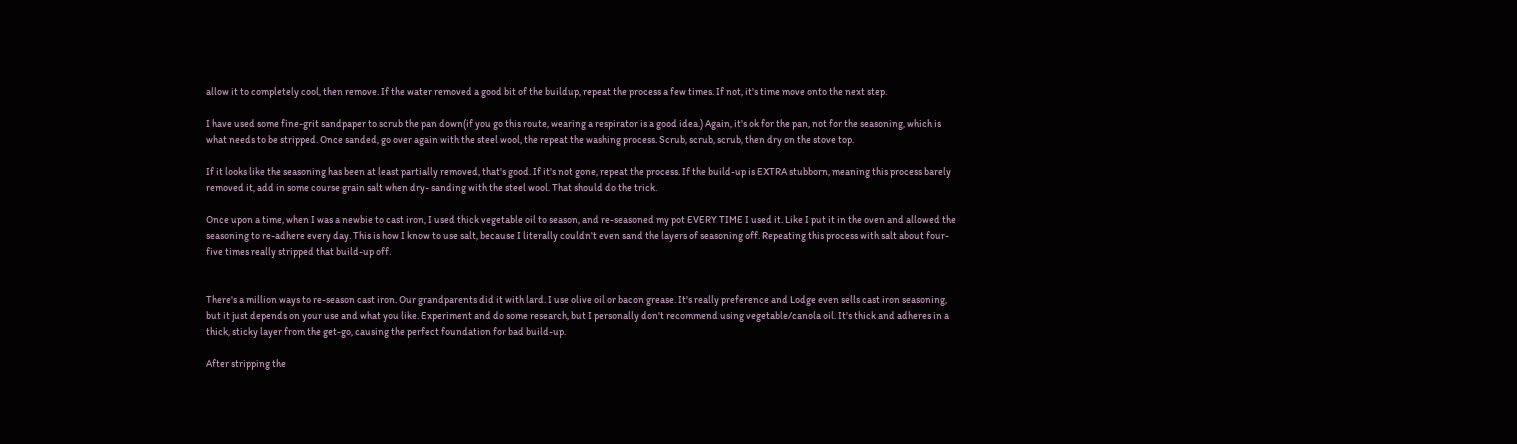allow it to completely cool, then remove. If the water removed a good bit of the buildup, repeat the process a few times. If not, it's time move onto the next step.

I have used some fine-grit sandpaper to scrub the pan down(if you go this route, wearing a respirator is a good idea.) Again, it's ok for the pan, not for the seasoning, which is what needs to be stripped. Once sanded, go over again with the steel wool, the repeat the washing process. Scrub, scrub, scrub, then dry on the stove top.

If it looks like the seasoning has been at least partially removed, that's good. If it's not gone, repeat the process. If the build-up is EXTRA stubborn, meaning this process barely removed it, add in some course grain salt when dry- sanding with the steel wool. That should do the trick.

Once upon a time, when I was a newbie to cast iron, I used thick vegetable oil to season, and re-seasoned my pot EVERY TIME I used it. Like I put it in the oven and allowed the seasoning to re-adhere every day. This is how I know to use salt, because I literally couldn't even sand the layers of seasoning off. Repeating this process with salt about four-five times really stripped that build-up off.


There's a million ways to re-season cast iron. Our grandparents did it with lard. I use olive oil or bacon grease. It's really preference and Lodge even sells cast iron seasoning, but it just depends on your use and what you like. Experiment and do some research, but I personally don't recommend using vegetable/canola oil. It's thick and adheres in a thick, sticky layer from the get-go, causing the perfect foundation for bad build-up.

After stripping the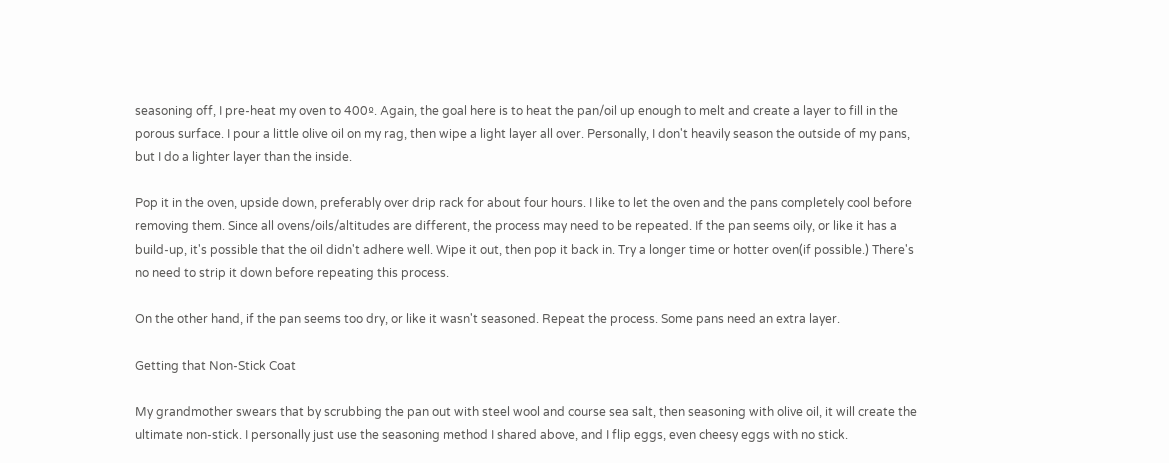seasoning off, I pre-heat my oven to 400º. Again, the goal here is to heat the pan/oil up enough to melt and create a layer to fill in the porous surface. I pour a little olive oil on my rag, then wipe a light layer all over. Personally, I don't heavily season the outside of my pans, but I do a lighter layer than the inside.

Pop it in the oven, upside down, preferably over drip rack for about four hours. I like to let the oven and the pans completely cool before removing them. Since all ovens/oils/altitudes are different, the process may need to be repeated. If the pan seems oily, or like it has a build-up, it's possible that the oil didn't adhere well. Wipe it out, then pop it back in. Try a longer time or hotter oven(if possible.) There's no need to strip it down before repeating this process.

On the other hand, if the pan seems too dry, or like it wasn't seasoned. Repeat the process. Some pans need an extra layer.

Getting that Non-Stick Coat

My grandmother swears that by scrubbing the pan out with steel wool and course sea salt, then seasoning with olive oil, it will create the ultimate non-stick. I personally just use the seasoning method I shared above, and I flip eggs, even cheesy eggs with no stick.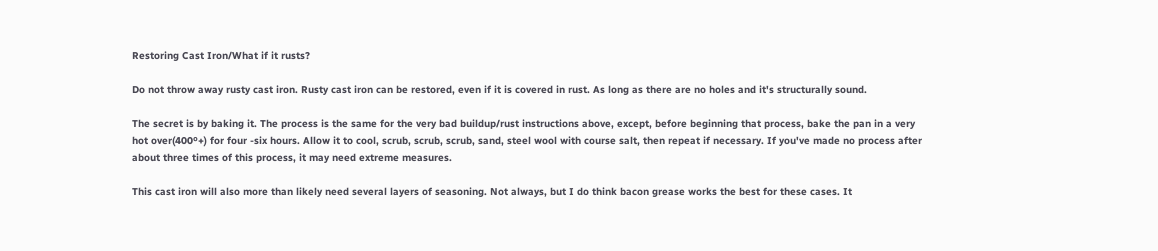Restoring Cast Iron/What if it rusts?

Do not throw away rusty cast iron. Rusty cast iron can be restored, even if it is covered in rust. As long as there are no holes and it's structurally sound.

The secret is by baking it. The process is the same for the very bad buildup/rust instructions above, except, before beginning that process, bake the pan in a very hot over(400º+) for four -six hours. Allow it to cool, scrub, scrub, scrub, sand, steel wool with course salt, then repeat if necessary. If you've made no process after about three times of this process, it may need extreme measures.

This cast iron will also more than likely need several layers of seasoning. Not always, but I do think bacon grease works the best for these cases. It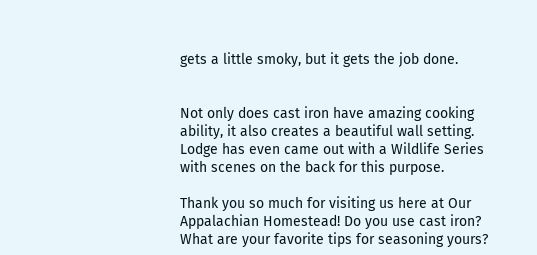gets a little smoky, but it gets the job done.


Not only does cast iron have amazing cooking ability, it also creates a beautiful wall setting. Lodge has even came out with a Wildlife Series with scenes on the back for this purpose.

Thank you so much for visiting us here at Our Appalachian Homestead! Do you use cast iron? What are your favorite tips for seasoning yours?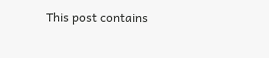This post contains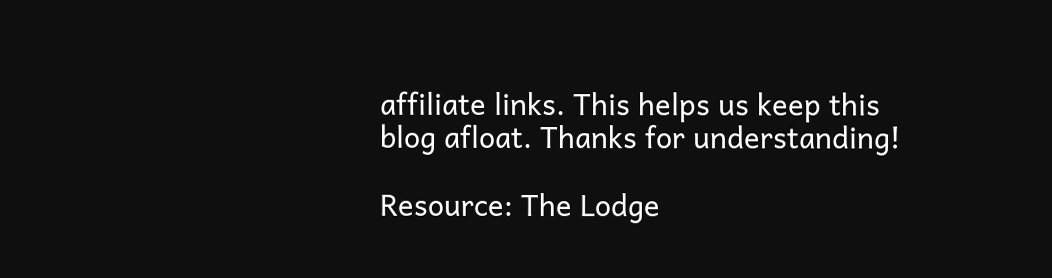affiliate links. This helps us keep this blog afloat. Thanks for understanding!

Resource: The Lodge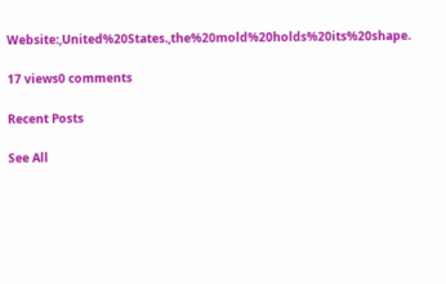Website:,United%20States.,the%20mold%20holds%20its%20shape.

17 views0 comments

Recent Posts

See All